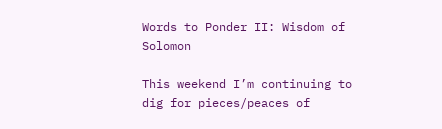Words to Ponder II: Wisdom of Solomon

This weekend I’m continuing to dig for pieces/peaces of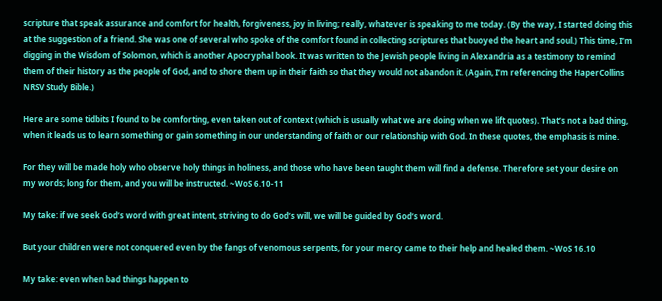scripture that speak assurance and comfort for health, forgiveness, joy in living; really, whatever is speaking to me today. (By the way, I started doing this at the suggestion of a friend. She was one of several who spoke of the comfort found in collecting scriptures that buoyed the heart and soul.) This time, I’m digging in the Wisdom of Solomon, which is another Apocryphal book. It was written to the Jewish people living in Alexandria as a testimony to remind them of their history as the people of God, and to shore them up in their faith so that they would not abandon it. (Again, I’m referencing the HaperCollins NRSV Study Bible.)

Here are some tidbits I found to be comforting, even taken out of context (which is usually what we are doing when we lift quotes). That’s not a bad thing, when it leads us to learn something or gain something in our understanding of faith or our relationship with God. In these quotes, the emphasis is mine.

For they will be made holy who observe holy things in holiness, and those who have been taught them will find a defense. Therefore set your desire on my words; long for them, and you will be instructed. ~WoS 6.10-11

My take: if we seek God’s word with great intent, striving to do God’s will, we will be guided by God’s word.

But your children were not conquered even by the fangs of venomous serpents, for your mercy came to their help and healed them. ~WoS 16.10

My take: even when bad things happen to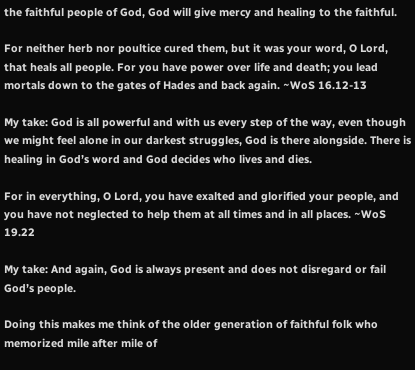the faithful people of God, God will give mercy and healing to the faithful.

For neither herb nor poultice cured them, but it was your word, O Lord, that heals all people. For you have power over life and death; you lead mortals down to the gates of Hades and back again. ~WoS 16.12-13

My take: God is all powerful and with us every step of the way, even though we might feel alone in our darkest struggles, God is there alongside. There is healing in God’s word and God decides who lives and dies.

For in everything, O Lord, you have exalted and glorified your people, and you have not neglected to help them at all times and in all places. ~WoS 19.22

My take: And again, God is always present and does not disregard or fail God’s people.

Doing this makes me think of the older generation of faithful folk who memorized mile after mile of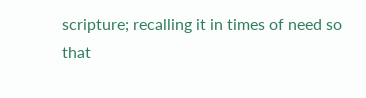scripture; recalling it in times of need so that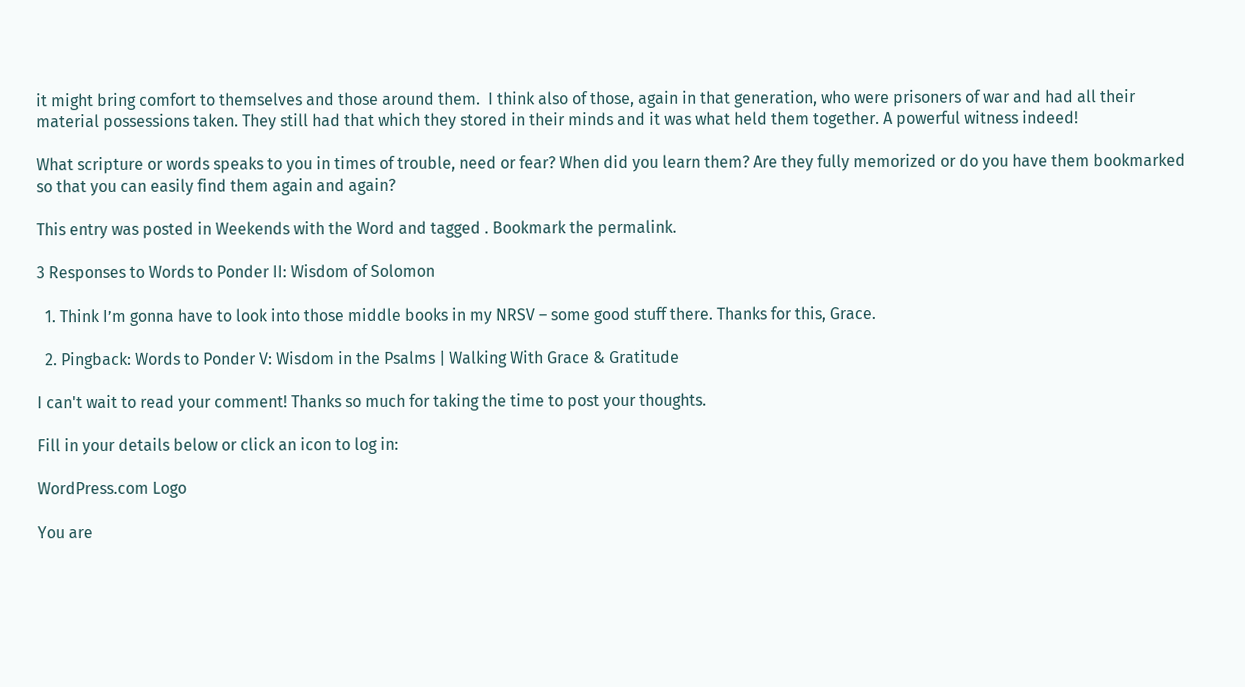it might bring comfort to themselves and those around them.  I think also of those, again in that generation, who were prisoners of war and had all their material possessions taken. They still had that which they stored in their minds and it was what held them together. A powerful witness indeed!

What scripture or words speaks to you in times of trouble, need or fear? When did you learn them? Are they fully memorized or do you have them bookmarked so that you can easily find them again and again?

This entry was posted in Weekends with the Word and tagged . Bookmark the permalink.

3 Responses to Words to Ponder II: Wisdom of Solomon

  1. Think I’m gonna have to look into those middle books in my NRSV – some good stuff there. Thanks for this, Grace.

  2. Pingback: Words to Ponder V: Wisdom in the Psalms | Walking With Grace & Gratitude

I can't wait to read your comment! Thanks so much for taking the time to post your thoughts.

Fill in your details below or click an icon to log in:

WordPress.com Logo

You are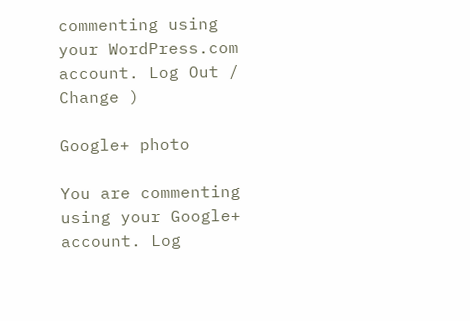commenting using your WordPress.com account. Log Out /  Change )

Google+ photo

You are commenting using your Google+ account. Log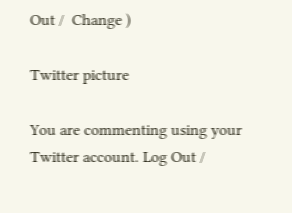Out /  Change )

Twitter picture

You are commenting using your Twitter account. Log Out /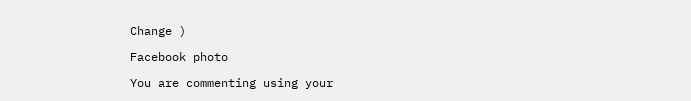Change )

Facebook photo

You are commenting using your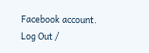Facebook account. Log Out /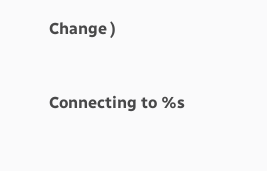Change )


Connecting to %s